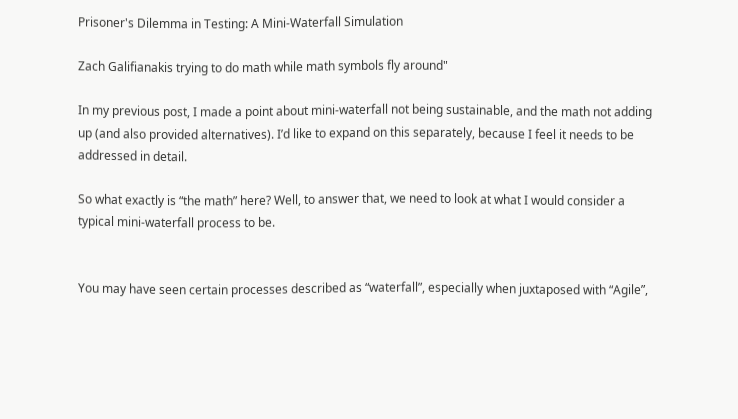Prisoner's Dilemma in Testing: A Mini-Waterfall Simulation

Zach Galifianakis trying to do math while math symbols fly around"

In my previous post, I made a point about mini-waterfall not being sustainable, and the math not adding up (and also provided alternatives). I’d like to expand on this separately, because I feel it needs to be addressed in detail.

So what exactly is “the math” here? Well, to answer that, we need to look at what I would consider a typical mini-waterfall process to be.


You may have seen certain processes described as “waterfall”, especially when juxtaposed with “Agile”,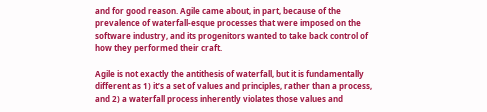and for good reason. Agile came about, in part, because of the prevalence of waterfall-esque processes that were imposed on the software industry, and its progenitors wanted to take back control of how they performed their craft.

Agile is not exactly the antithesis of waterfall, but it is fundamentally different as 1) it’s a set of values and principles, rather than a process, and 2) a waterfall process inherently violates those values and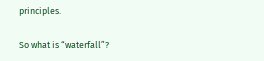principles.

So what is “waterfall”?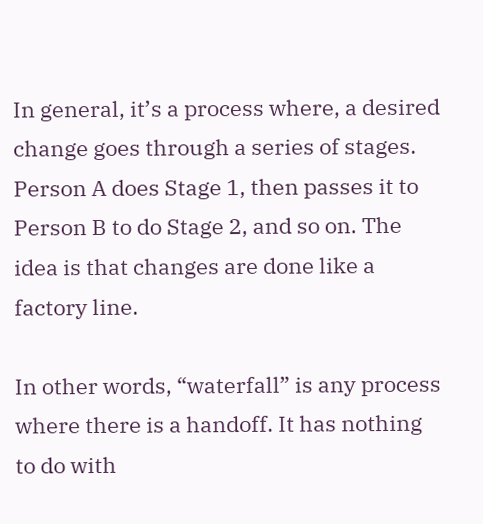In general, it’s a process where, a desired change goes through a series of stages. Person A does Stage 1, then passes it to Person B to do Stage 2, and so on. The idea is that changes are done like a factory line.

In other words, “waterfall” is any process where there is a handoff. It has nothing to do with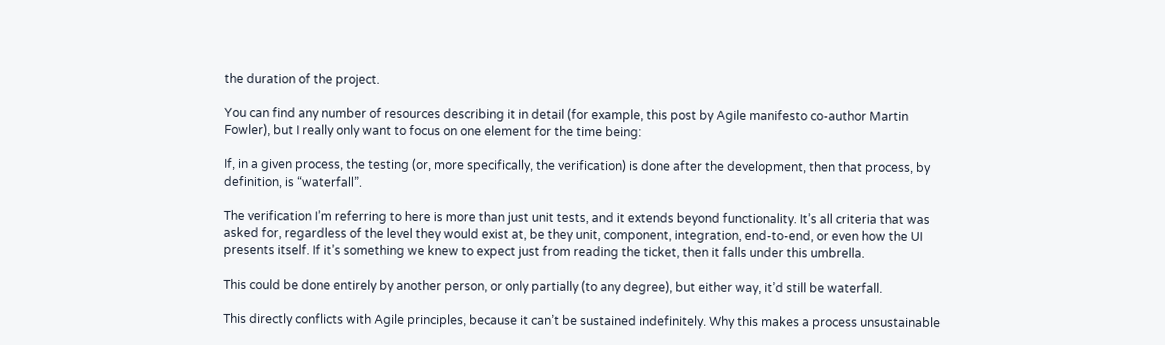the duration of the project.

You can find any number of resources describing it in detail (for example, this post by Agile manifesto co-author Martin Fowler), but I really only want to focus on one element for the time being:

If, in a given process, the testing (or, more specifically, the verification) is done after the development, then that process, by definition, is “waterfall”.

The verification I’m referring to here is more than just unit tests, and it extends beyond functionality. It’s all criteria that was asked for, regardless of the level they would exist at, be they unit, component, integration, end-to-end, or even how the UI presents itself. If it’s something we knew to expect just from reading the ticket, then it falls under this umbrella.

This could be done entirely by another person, or only partially (to any degree), but either way, it’d still be waterfall.

This directly conflicts with Agile principles, because it can’t be sustained indefinitely. Why this makes a process unsustainable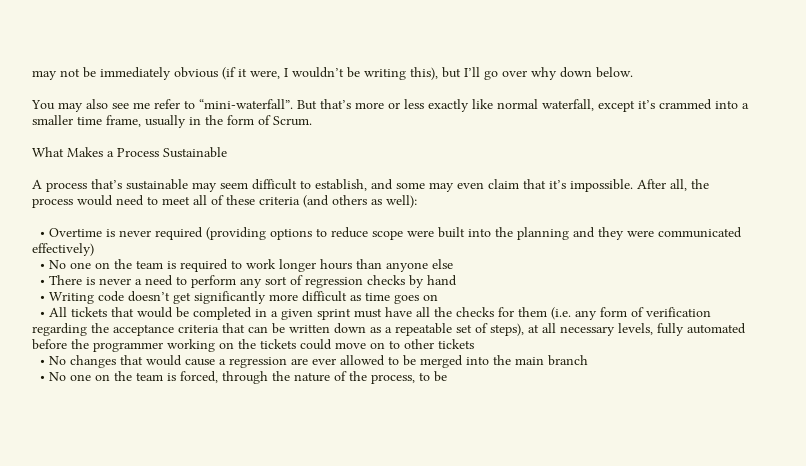may not be immediately obvious (if it were, I wouldn’t be writing this), but I’ll go over why down below.

You may also see me refer to “mini-waterfall”. But that’s more or less exactly like normal waterfall, except it’s crammed into a smaller time frame, usually in the form of Scrum.

What Makes a Process Sustainable

A process that’s sustainable may seem difficult to establish, and some may even claim that it’s impossible. After all, the process would need to meet all of these criteria (and others as well):

  • Overtime is never required (providing options to reduce scope were built into the planning and they were communicated effectively)
  • No one on the team is required to work longer hours than anyone else
  • There is never a need to perform any sort of regression checks by hand
  • Writing code doesn’t get significantly more difficult as time goes on
  • All tickets that would be completed in a given sprint must have all the checks for them (i.e. any form of verification regarding the acceptance criteria that can be written down as a repeatable set of steps), at all necessary levels, fully automated before the programmer working on the tickets could move on to other tickets
  • No changes that would cause a regression are ever allowed to be merged into the main branch
  • No one on the team is forced, through the nature of the process, to be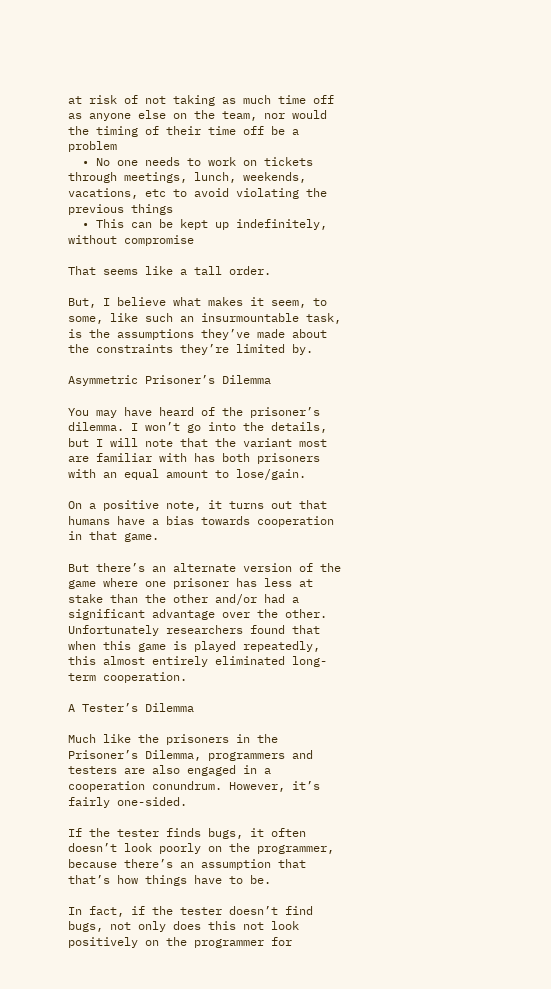at risk of not taking as much time off as anyone else on the team, nor would the timing of their time off be a problem
  • No one needs to work on tickets through meetings, lunch, weekends, vacations, etc to avoid violating the previous things
  • This can be kept up indefinitely, without compromise

That seems like a tall order.

But, I believe what makes it seem, to some, like such an insurmountable task, is the assumptions they’ve made about the constraints they’re limited by.

Asymmetric Prisoner’s Dilemma

You may have heard of the prisoner’s dilemma. I won’t go into the details, but I will note that the variant most are familiar with has both prisoners with an equal amount to lose/gain.

On a positive note, it turns out that humans have a bias towards cooperation in that game.

But there’s an alternate version of the game where one prisoner has less at stake than the other and/or had a significant advantage over the other. Unfortunately researchers found that when this game is played repeatedly, this almost entirely eliminated long-term cooperation.

A Tester’s Dilemma

Much like the prisoners in the Prisoner’s Dilemma, programmers and testers are also engaged in a cooperation conundrum. However, it’s fairly one-sided.

If the tester finds bugs, it often doesn’t look poorly on the programmer, because there’s an assumption that that’s how things have to be.

In fact, if the tester doesn’t find bugs, not only does this not look positively on the programmer for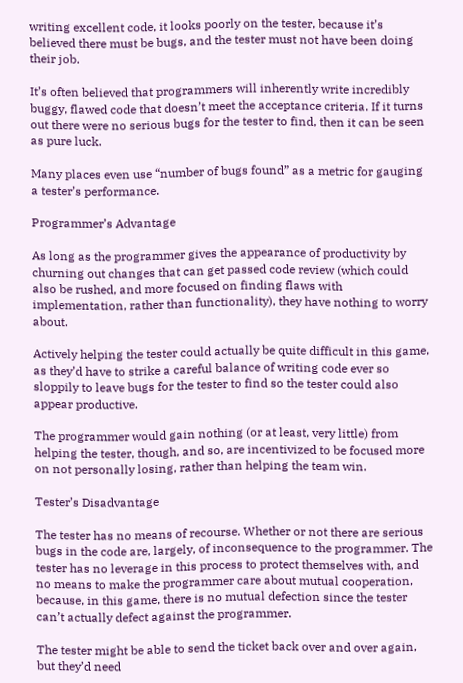writing excellent code, it looks poorly on the tester, because it’s believed there must be bugs, and the tester must not have been doing their job.

It’s often believed that programmers will inherently write incredibly buggy, flawed code that doesn’t meet the acceptance criteria. If it turns out there were no serious bugs for the tester to find, then it can be seen as pure luck.

Many places even use “number of bugs found” as a metric for gauging a tester’s performance.

Programmer’s Advantage

As long as the programmer gives the appearance of productivity by churning out changes that can get passed code review (which could also be rushed, and more focused on finding flaws with implementation, rather than functionality), they have nothing to worry about.

Actively helping the tester could actually be quite difficult in this game, as they’d have to strike a careful balance of writing code ever so sloppily to leave bugs for the tester to find so the tester could also appear productive.

The programmer would gain nothing (or at least, very little) from helping the tester, though, and so, are incentivized to be focused more on not personally losing, rather than helping the team win.

Tester’s Disadvantage

The tester has no means of recourse. Whether or not there are serious bugs in the code are, largely, of inconsequence to the programmer. The tester has no leverage in this process to protect themselves with, and no means to make the programmer care about mutual cooperation, because, in this game, there is no mutual defection since the tester can’t actually defect against the programmer.

The tester might be able to send the ticket back over and over again, but they’d need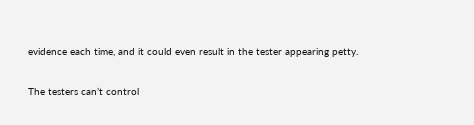evidence each time, and it could even result in the tester appearing petty.

The testers can’t control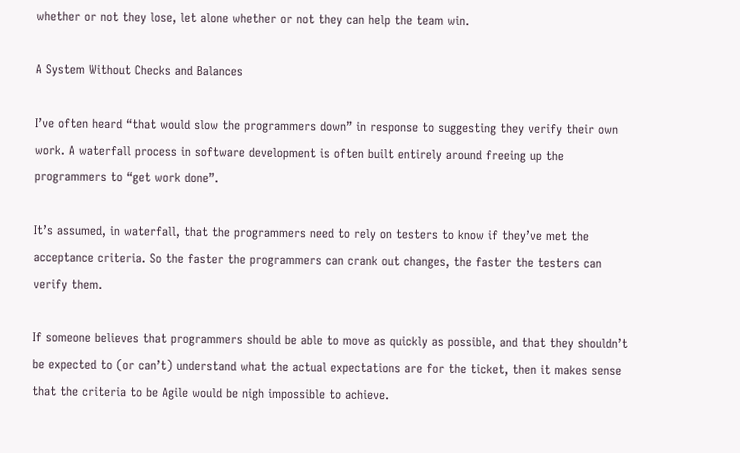whether or not they lose, let alone whether or not they can help the team win.

A System Without Checks and Balances

I’ve often heard “that would slow the programmers down” in response to suggesting they verify their own work. A waterfall process in software development is often built entirely around freeing up the programmers to “get work done”.

It’s assumed, in waterfall, that the programmers need to rely on testers to know if they’ve met the acceptance criteria. So the faster the programmers can crank out changes, the faster the testers can verify them.

If someone believes that programmers should be able to move as quickly as possible, and that they shouldn’t be expected to (or can’t) understand what the actual expectations are for the ticket, then it makes sense that the criteria to be Agile would be nigh impossible to achieve.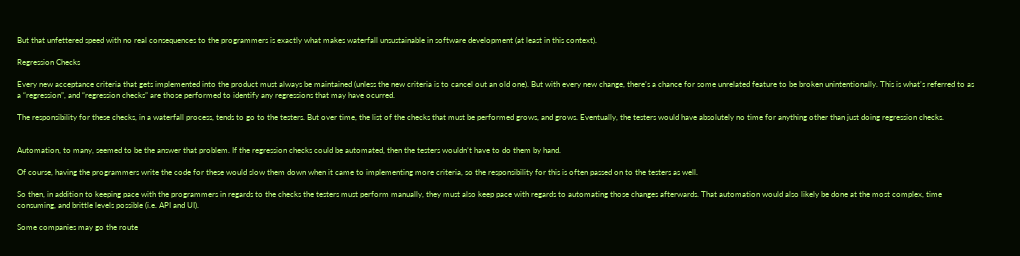But that unfettered speed with no real consequences to the programmers is exactly what makes waterfall unsustainable in software development (at least in this context).

Regression Checks

Every new acceptance criteria that gets implemented into the product must always be maintained (unless the new criteria is to cancel out an old one). But with every new change, there’s a chance for some unrelated feature to be broken unintentionally. This is what’s referred to as a “regression”, and “regression checks” are those performed to identify any regressions that may have ocurred.

The responsibility for these checks, in a waterfall process, tends to go to the testers. But over time, the list of the checks that must be performed grows, and grows. Eventually, the testers would have absolutely no time for anything other than just doing regression checks.


Automation, to many, seemed to be the answer that problem. If the regression checks could be automated, then the testers wouldn’t have to do them by hand.

Of course, having the programmers write the code for these would slow them down when it came to implementing more criteria, so the responsibility for this is often passed on to the testers as well.

So then, in addition to keeping pace with the programmers in regards to the checks the testers must perform manually, they must also keep pace with regards to automating those changes afterwards. That automation would also likely be done at the most complex, time consuming, and brittle levels possible (i.e. API and UI).

Some companies may go the route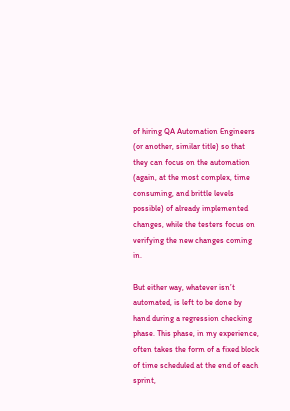of hiring QA Automation Engineers (or another, similar title) so that they can focus on the automation (again, at the most complex, time consuming, and brittle levels possible) of already implemented changes, while the testers focus on verifying the new changes coming in.

But either way, whatever isn’t automated, is left to be done by hand during a regression checking phase. This phase, in my experience, often takes the form of a fixed block of time scheduled at the end of each sprint,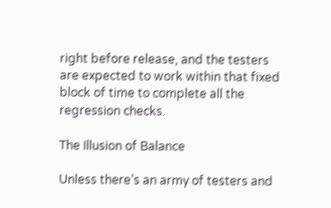right before release, and the testers are expected to work within that fixed block of time to complete all the regression checks.

The Illusion of Balance

Unless there’s an army of testers and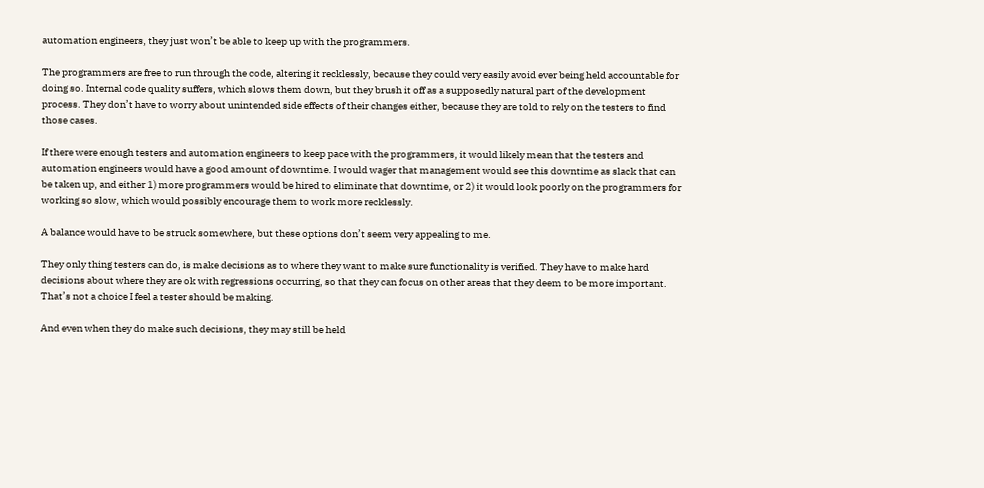automation engineers, they just won’t be able to keep up with the programmers.

The programmers are free to run through the code, altering it recklessly, because they could very easily avoid ever being held accountable for doing so. Internal code quality suffers, which slows them down, but they brush it off as a supposedly natural part of the development process. They don’t have to worry about unintended side effects of their changes either, because they are told to rely on the testers to find those cases.

If there were enough testers and automation engineers to keep pace with the programmers, it would likely mean that the testers and automation engineers would have a good amount of downtime. I would wager that management would see this downtime as slack that can be taken up, and either 1) more programmers would be hired to eliminate that downtime, or 2) it would look poorly on the programmers for working so slow, which would possibly encourage them to work more recklessly.

A balance would have to be struck somewhere, but these options don’t seem very appealing to me.

They only thing testers can do, is make decisions as to where they want to make sure functionality is verified. They have to make hard decisions about where they are ok with regressions occurring, so that they can focus on other areas that they deem to be more important. That’s not a choice I feel a tester should be making.

And even when they do make such decisions, they may still be held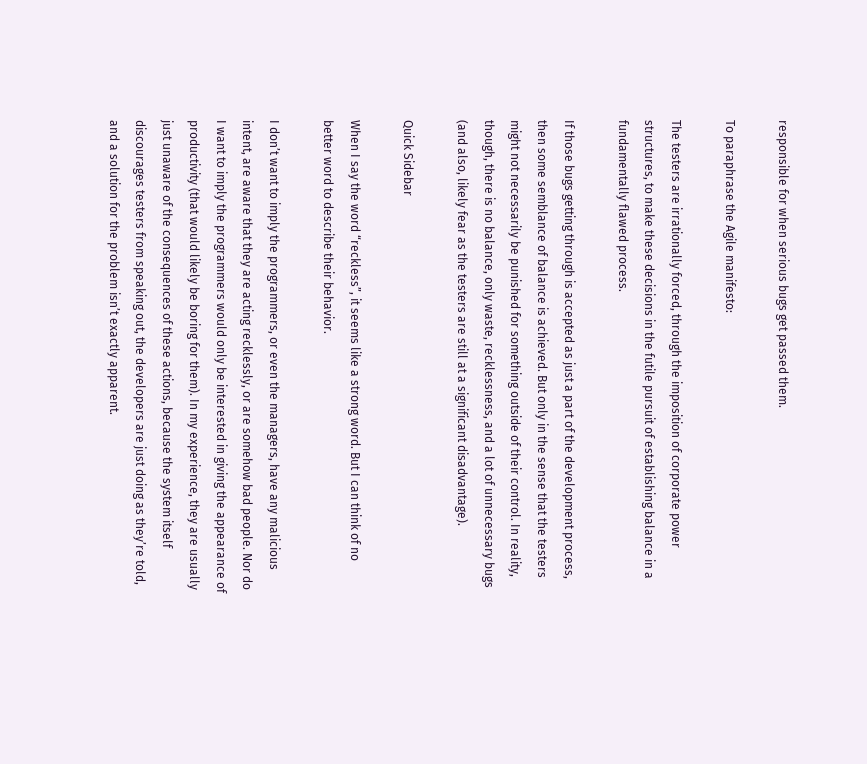responsible for when serious bugs get passed them.

To paraphrase the Agile manifesto:

The testers are irrationally forced, through the imposition of corporate power structures, to make these decisions in the futile pursuit of establishing balance in a fundamentally flawed process.

If those bugs getting through is accepted as just a part of the development process, then some semblance of balance is achieved. But only in the sense that the testers might not necessarily be punished for something outside of their control. In reality, though, there is no balance, only waste, recklessness, and a lot of unnecessary bugs (and also, likely fear as the testers are still at a significant disadvantage).

Quick Sidebar

When I say the word “reckless”, it seems like a strong word. But I can think of no better word to describe their behavior.

I don’t want to imply the programmers, or even the managers, have any malicious intent, are aware that they are acting recklessly, or are somehow bad people. Nor do I want to imply the programmers would only be interested in giving the appearance of productivity (that would likely be boring for them). In my experience, they are usually just unaware of the consequences of these actions, because the system itself discourages testers from speaking out, the developers are just doing as they’re told, and a solution for the problem isn’t exactly apparent.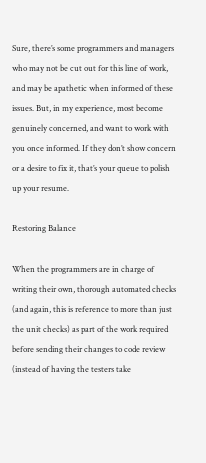Sure, there’s some programmers and managers who may not be cut out for this line of work, and may be apathetic when informed of these issues. But, in my experience, most become genuinely concerned, and want to work with you once informed. If they don’t show concern or a desire to fix it, that’s your queue to polish up your resume.

Restoring Balance

When the programmers are in charge of writing their own, thorough automated checks (and again, this is reference to more than just the unit checks) as part of the work required before sending their changes to code review (instead of having the testers take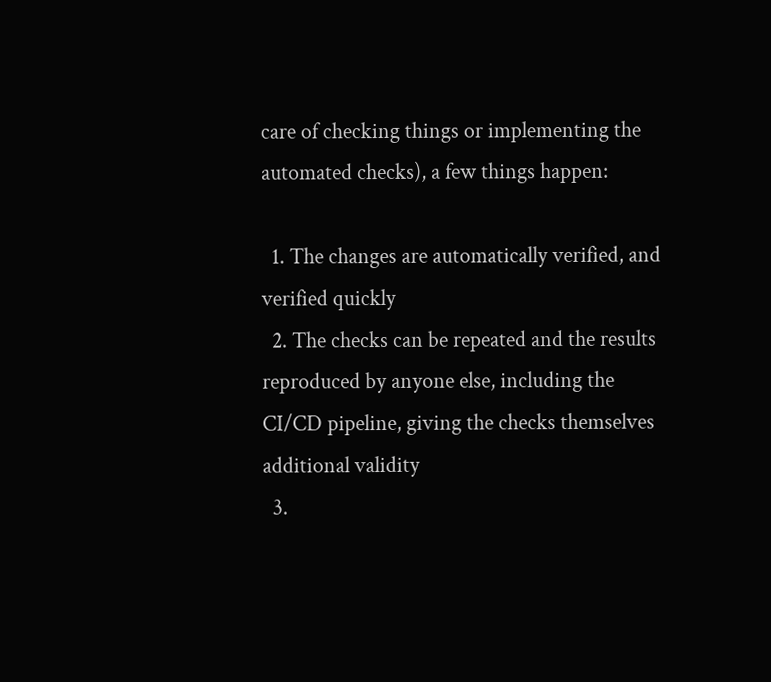care of checking things or implementing the automated checks), a few things happen:

  1. The changes are automatically verified, and verified quickly
  2. The checks can be repeated and the results reproduced by anyone else, including the CI/CD pipeline, giving the checks themselves additional validity
  3.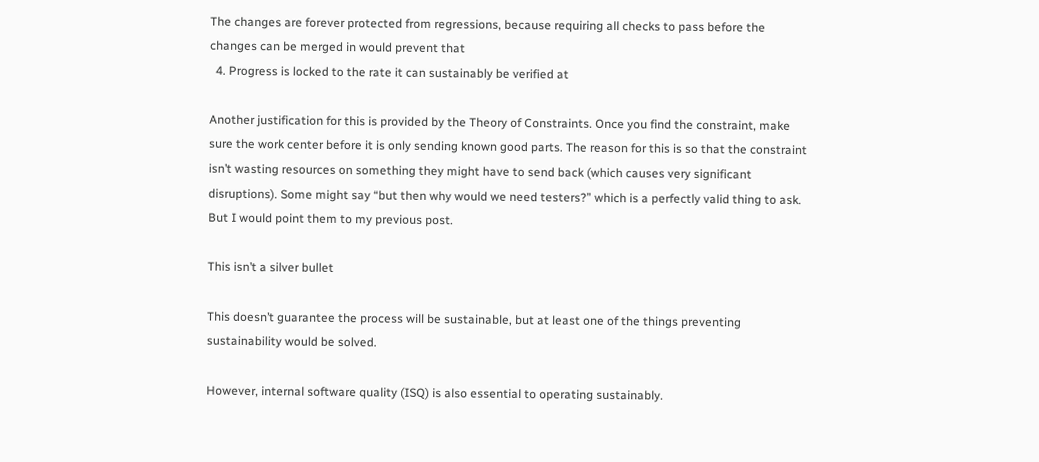The changes are forever protected from regressions, because requiring all checks to pass before the changes can be merged in would prevent that
  4. Progress is locked to the rate it can sustainably be verified at

Another justification for this is provided by the Theory of Constraints. Once you find the constraint, make sure the work center before it is only sending known good parts. The reason for this is so that the constraint isn’t wasting resources on something they might have to send back (which causes very significant disruptions). Some might say “but then why would we need testers?” which is a perfectly valid thing to ask. But I would point them to my previous post.

This isn’t a silver bullet

This doesn’t guarantee the process will be sustainable, but at least one of the things preventing sustainability would be solved.

However, internal software quality (ISQ) is also essential to operating sustainably.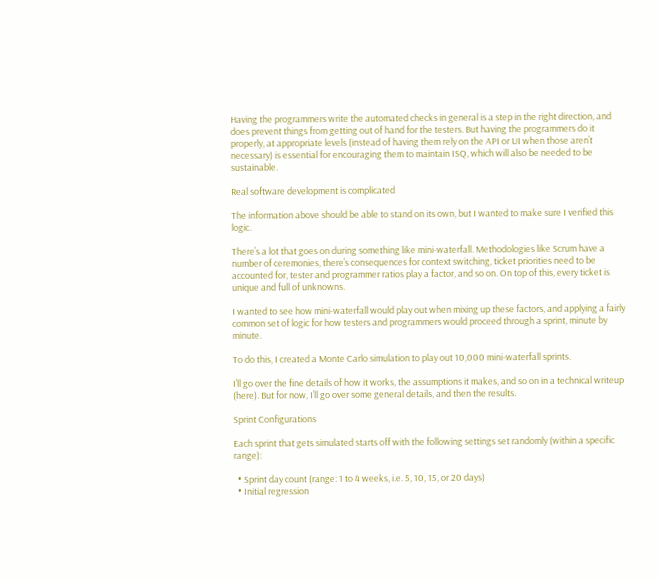Having the programmers write the automated checks in general is a step in the right direction, and does prevent things from getting out of hand for the testers. But having the programmers do it properly, at appropriate levels (instead of having them rely on the API or UI when those aren’t necessary) is essential for encouraging them to maintain ISQ, which will also be needed to be sustainable.

Real software development is complicated

The information above should be able to stand on its own, but I wanted to make sure I verified this logic.

There’s a lot that goes on during something like mini-waterfall. Methodologies like Scrum have a number of ceremonies, there’s consequences for context switching, ticket priorities need to be accounted for, tester and programmer ratios play a factor, and so on. On top of this, every ticket is unique and full of unknowns.

I wanted to see how mini-waterfall would play out when mixing up these factors, and applying a fairly common set of logic for how testers and programmers would proceed through a sprint, minute by minute.

To do this, I created a Monte Carlo simulation to play out 10,000 mini-waterfall sprints.

I’ll go over the fine details of how it works, the assumptions it makes, and so on in a technical writeup (here). But for now, I’ll go over some general details, and then the results.

Sprint Configurations

Each sprint that gets simulated starts off with the following settings set randomly (within a specific range):

  • Sprint day count (range: 1 to 4 weeks, i.e. 5, 10, 15, or 20 days)
  • Initial regression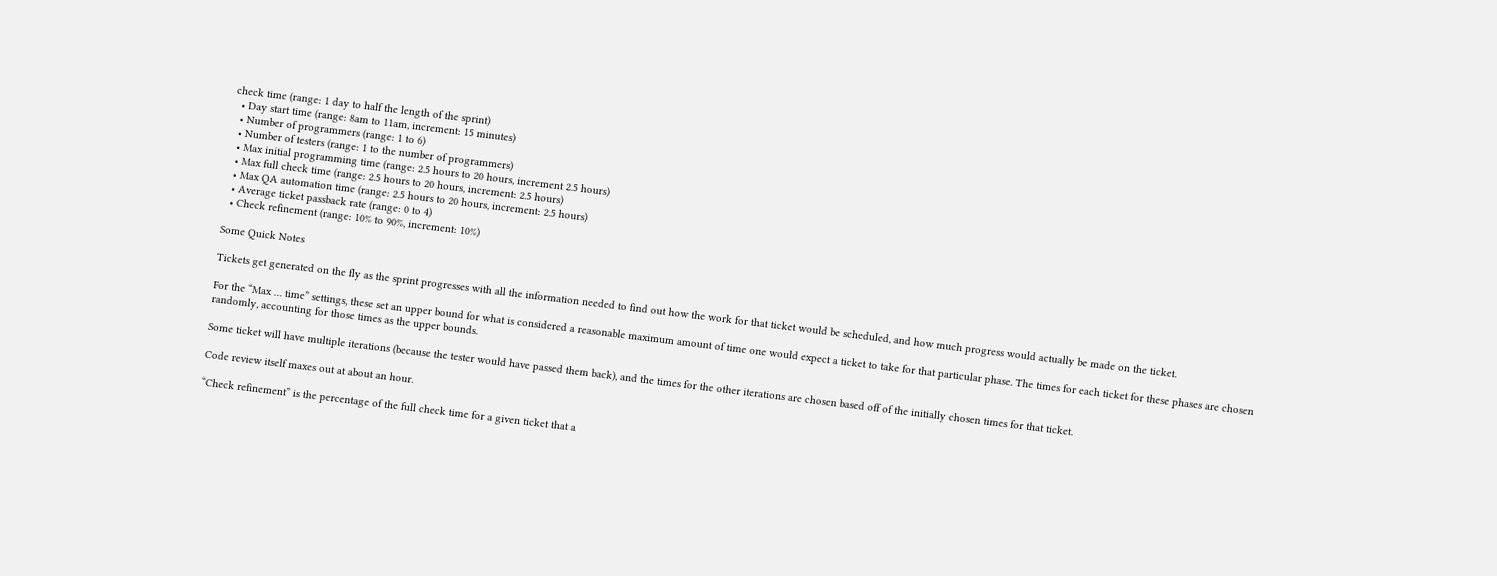check time (range: 1 day to half the length of the sprint)
  • Day start time (range: 8am to 11am, increment: 15 minutes)
  • Number of programmers (range: 1 to 6)
  • Number of testers (range: 1 to the number of programmers)
  • Max initial programming time (range: 2.5 hours to 20 hours, increment 2.5 hours)
  • Max full check time (range: 2.5 hours to 20 hours, increment: 2.5 hours)
  • Max QA automation time (range: 2.5 hours to 20 hours, increment: 2.5 hours)
  • Average ticket passback rate (range: 0 to 4)
  • Check refinement (range: 10% to 90%, increment: 10%)

Some Quick Notes

Tickets get generated on the fly as the sprint progresses with all the information needed to find out how the work for that ticket would be scheduled, and how much progress would actually be made on the ticket.

For the “Max … time” settings, these set an upper bound for what is considered a reasonable maximum amount of time one would expect a ticket to take for that particular phase. The times for each ticket for these phases are chosen randomly, accounting for those times as the upper bounds.

Some ticket will have multiple iterations (because the tester would have passed them back), and the times for the other iterations are chosen based off of the initially chosen times for that ticket.

Code review itself maxes out at about an hour.

“Check refinement” is the percentage of the full check time for a given ticket that a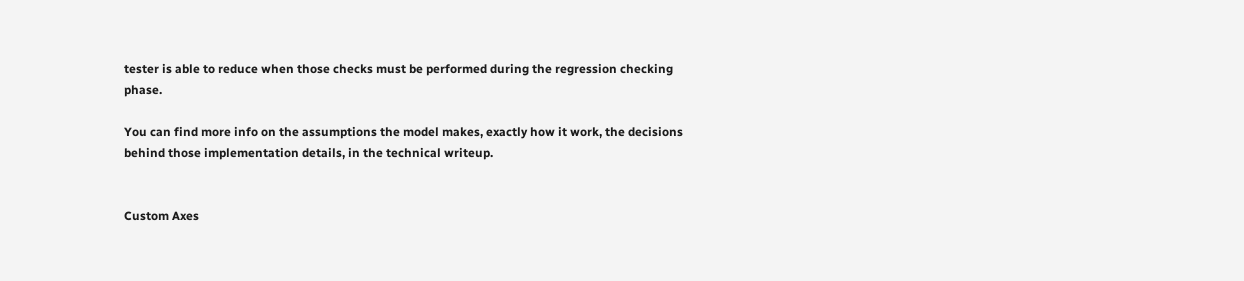tester is able to reduce when those checks must be performed during the regression checking phase.

You can find more info on the assumptions the model makes, exactly how it work, the decisions behind those implementation details, in the technical writeup.


Custom Axes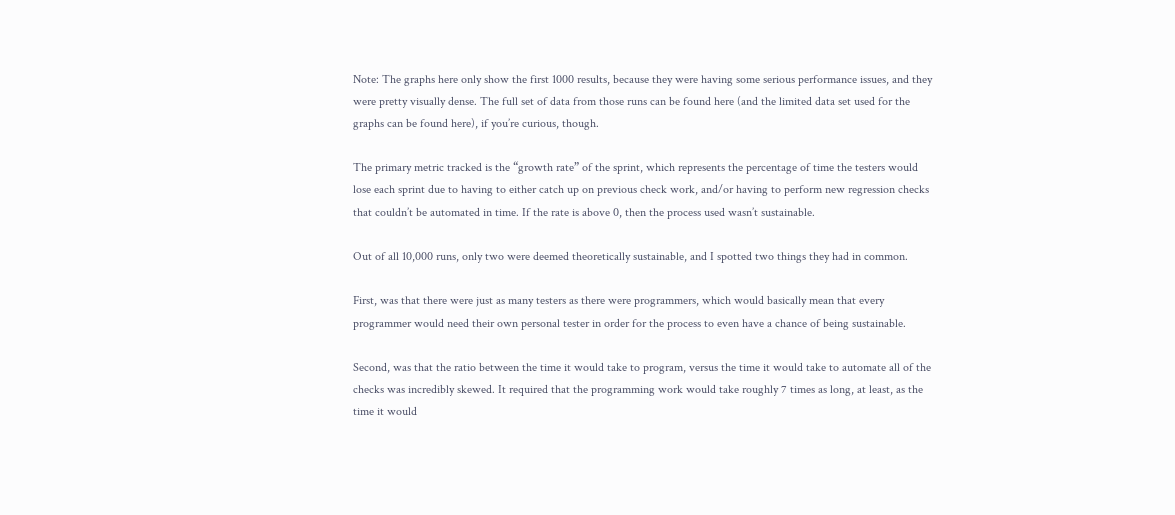Note: The graphs here only show the first 1000 results, because they were having some serious performance issues, and they were pretty visually dense. The full set of data from those runs can be found here (and the limited data set used for the graphs can be found here), if you’re curious, though.

The primary metric tracked is the “growth rate” of the sprint, which represents the percentage of time the testers would lose each sprint due to having to either catch up on previous check work, and/or having to perform new regression checks that couldn’t be automated in time. If the rate is above 0, then the process used wasn’t sustainable.

Out of all 10,000 runs, only two were deemed theoretically sustainable, and I spotted two things they had in common.

First, was that there were just as many testers as there were programmers, which would basically mean that every programmer would need their own personal tester in order for the process to even have a chance of being sustainable.

Second, was that the ratio between the time it would take to program, versus the time it would take to automate all of the checks was incredibly skewed. It required that the programming work would take roughly 7 times as long, at least, as the time it would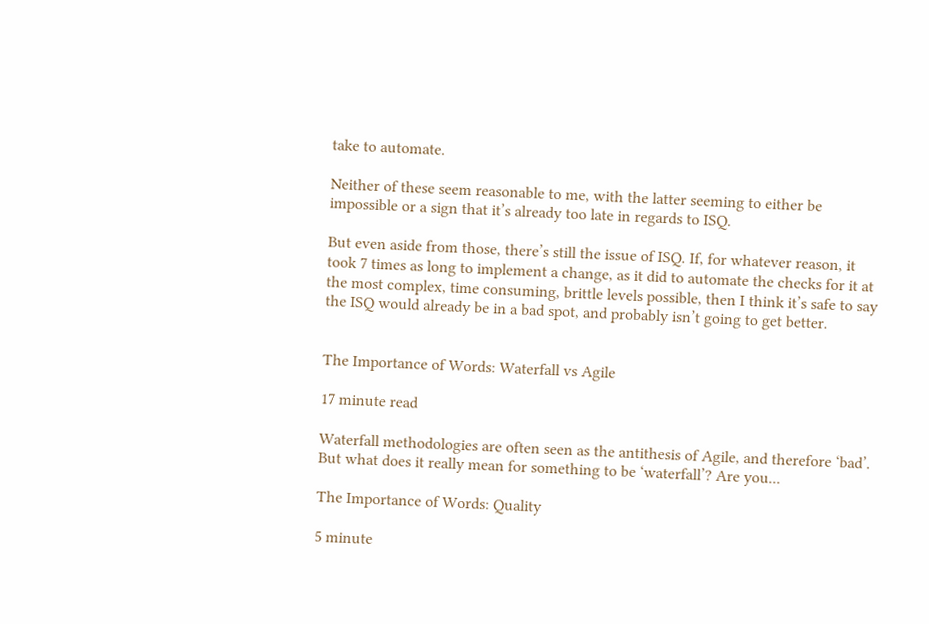take to automate.

Neither of these seem reasonable to me, with the latter seeming to either be impossible or a sign that it’s already too late in regards to ISQ.

But even aside from those, there’s still the issue of ISQ. If, for whatever reason, it took 7 times as long to implement a change, as it did to automate the checks for it at the most complex, time consuming, brittle levels possible, then I think it’s safe to say the ISQ would already be in a bad spot, and probably isn’t going to get better.


The Importance of Words: Waterfall vs Agile

17 minute read

Waterfall methodologies are often seen as the antithesis of Agile, and therefore ‘bad’. But what does it really mean for something to be ‘waterfall’? Are you...

The Importance of Words: Quality

5 minute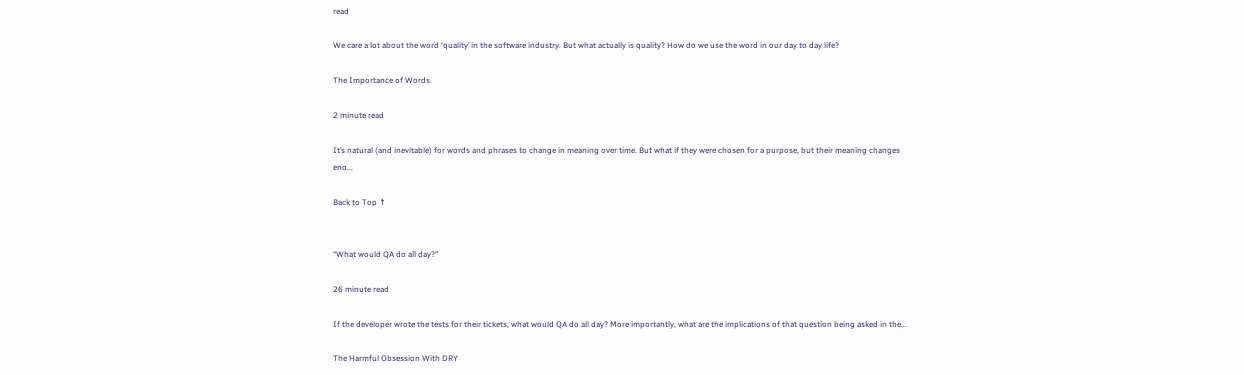read

We care a lot about the word ‘quality’ in the software industry. But what actually is quality? How do we use the word in our day to day life?

The Importance of Words

2 minute read

It’s natural (and inevitable) for words and phrases to change in meaning over time. But what if they were chosen for a purpose, but their meaning changes eno...

Back to Top ↑


“What would QA do all day?”

26 minute read

If the developer wrote the tests for their tickets, what would QA do all day? More importantly, what are the implications of that question being asked in the...

The Harmful Obsession With DRY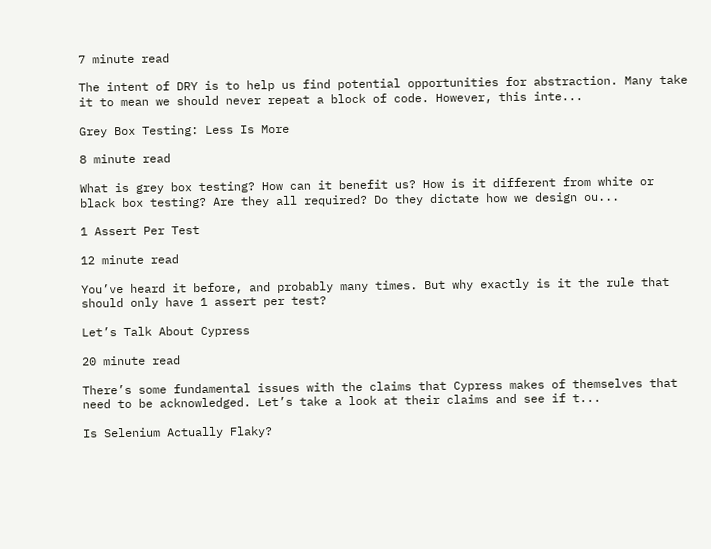7 minute read

The intent of DRY is to help us find potential opportunities for abstraction. Many take it to mean we should never repeat a block of code. However, this inte...

Grey Box Testing: Less Is More

8 minute read

What is grey box testing? How can it benefit us? How is it different from white or black box testing? Are they all required? Do they dictate how we design ou...

1 Assert Per Test

12 minute read

You’ve heard it before, and probably many times. But why exactly is it the rule that should only have 1 assert per test?

Let’s Talk About Cypress

20 minute read

There’s some fundamental issues with the claims that Cypress makes of themselves that need to be acknowledged. Let’s take a look at their claims and see if t...

Is Selenium Actually Flaky?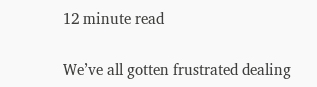12 minute read

We’ve all gotten frustrated dealing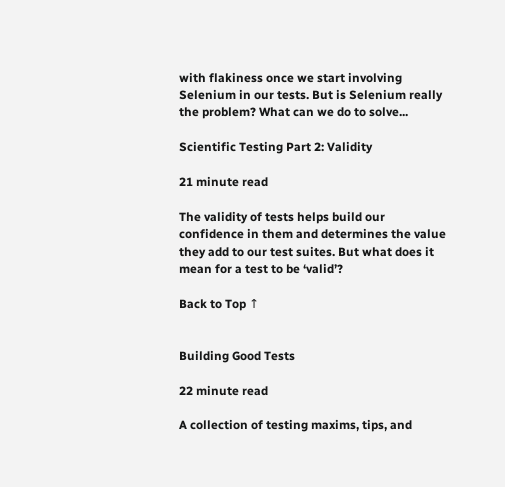with flakiness once we start involving Selenium in our tests. But is Selenium really the problem? What can we do to solve...

Scientific Testing Part 2: Validity

21 minute read

The validity of tests helps build our confidence in them and determines the value they add to our test suites. But what does it mean for a test to be ‘valid’?

Back to Top ↑


Building Good Tests

22 minute read

A collection of testing maxims, tips, and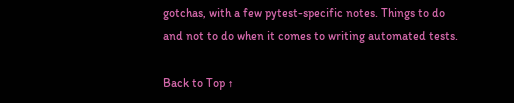gotchas, with a few pytest-specific notes. Things to do and not to do when it comes to writing automated tests.

Back to Top ↑